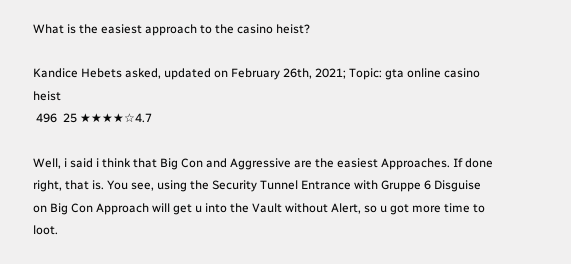What is the easiest approach to the casino heist?

Kandice Hebets asked, updated on February 26th, 2021; Topic: gta online casino heist
 496  25 ★★★★☆4.7

Well, i said i think that Big Con and Aggressive are the easiest Approaches. If done right, that is. You see, using the Security Tunnel Entrance with Gruppe 6 Disguise on Big Con Approach will get u into the Vault without Alert, so u got more time to loot.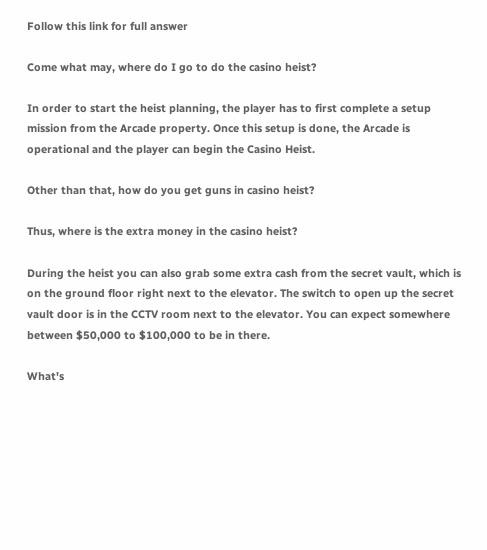Follow this link for full answer

Come what may, where do I go to do the casino heist?

In order to start the heist planning, the player has to first complete a setup mission from the Arcade property. Once this setup is done, the Arcade is operational and the player can begin the Casino Heist.

Other than that, how do you get guns in casino heist?

Thus, where is the extra money in the casino heist?

During the heist you can also grab some extra cash from the secret vault, which is on the ground floor right next to the elevator. The switch to open up the secret vault door is in the CCTV room next to the elevator. You can expect somewhere between $50,000 to $100,000 to be in there.

What's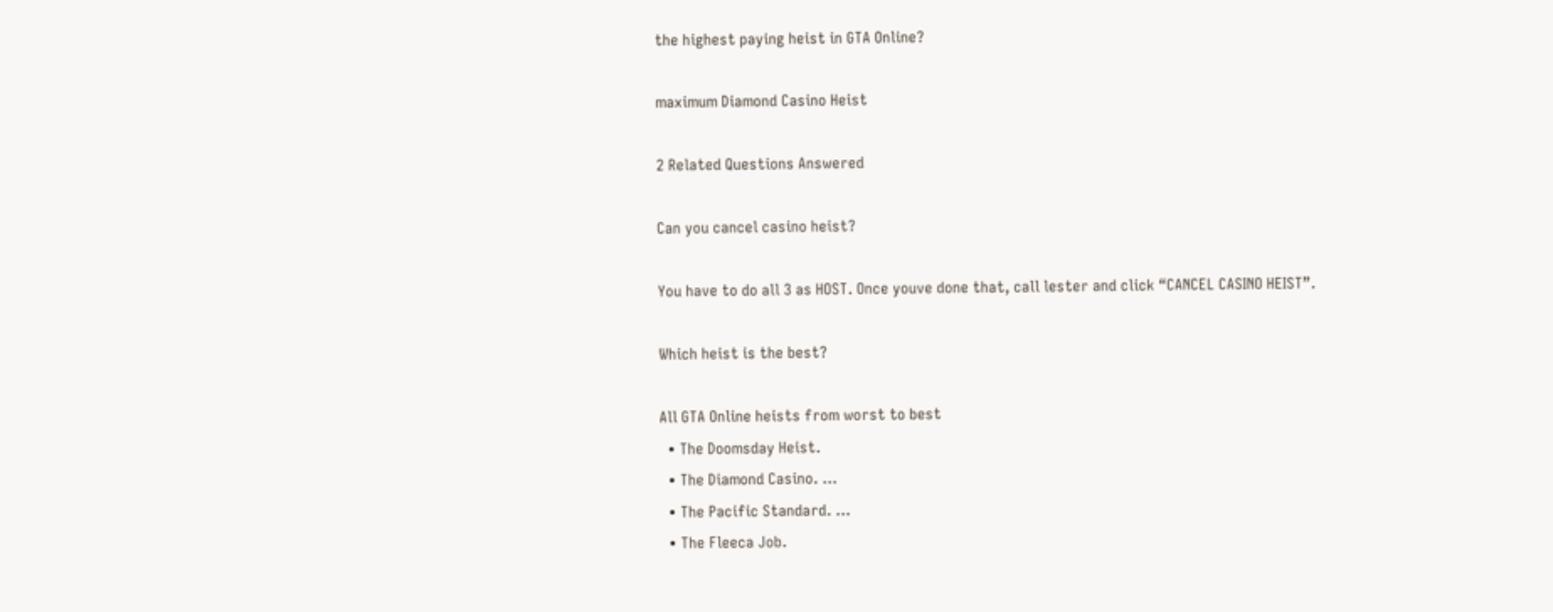the highest paying heist in GTA Online?

maximum Diamond Casino Heist

2 Related Questions Answered

Can you cancel casino heist?

You have to do all 3 as HOST. Once youve done that, call lester and click “CANCEL CASINO HEIST”.

Which heist is the best?

All GTA Online heists from worst to best
  • The Doomsday Heist.
  • The Diamond Casino. ...
  • The Pacific Standard. ...
  • The Fleeca Job.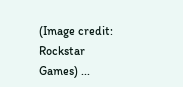(Image credit: Rockstar Games) ...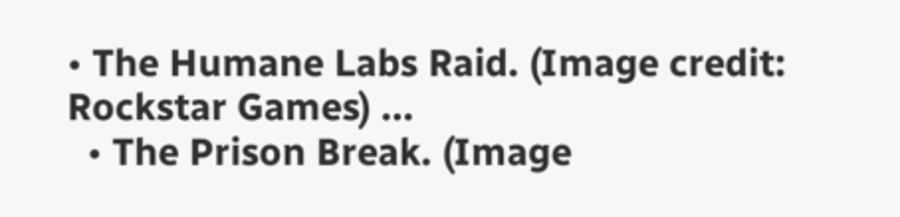• The Humane Labs Raid. (Image credit: Rockstar Games) ...
  • The Prison Break. (Image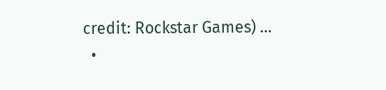credit: Rockstar Games) ...
  •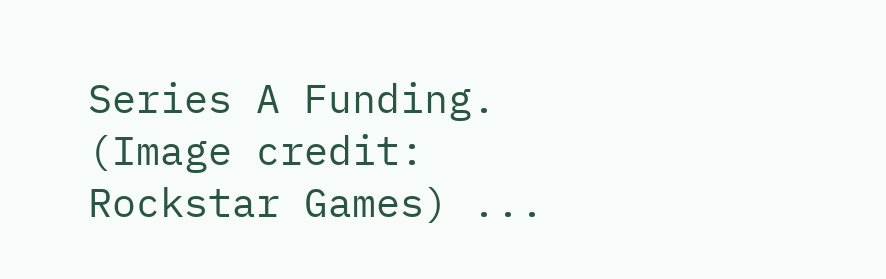Series A Funding. (Image credit: Rockstar Games) ...